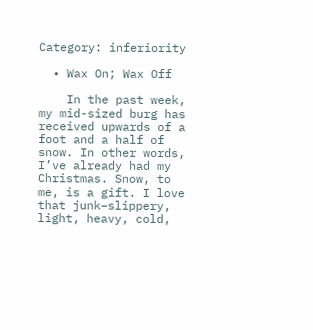Category: inferiority

  • Wax On; Wax Off

    In the past week, my mid-sized burg has received upwards of a foot and a half of snow. In other words, I’ve already had my Christmas. Snow, to me, is a gift. I love that junk–slippery, light, heavy, cold,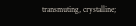transmuting, crystalline;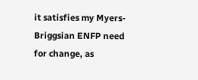it satisfies my Myers-Briggsian ENFP need for change, as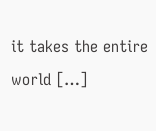it takes the entire world […]